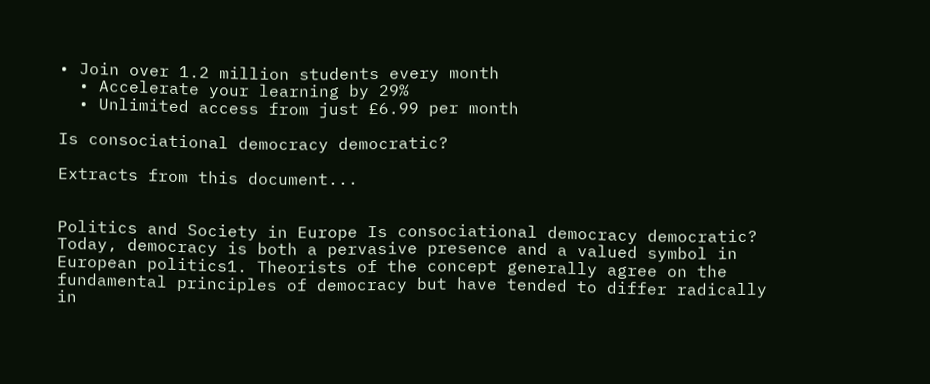• Join over 1.2 million students every month
  • Accelerate your learning by 29%
  • Unlimited access from just £6.99 per month

Is consociational democracy democratic?

Extracts from this document...


Politics and Society in Europe Is consociational democracy democratic? Today, democracy is both a pervasive presence and a valued symbol in European politics1. Theorists of the concept generally agree on the fundamental principles of democracy but have tended to differ radically in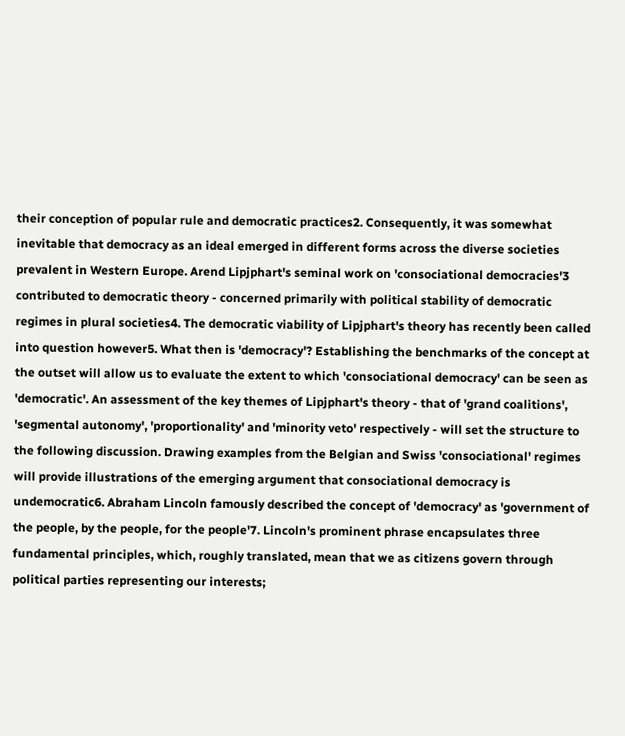their conception of popular rule and democratic practices2. Consequently, it was somewhat inevitable that democracy as an ideal emerged in different forms across the diverse societies prevalent in Western Europe. Arend Lipjphart's seminal work on 'consociational democracies'3 contributed to democratic theory - concerned primarily with political stability of democratic regimes in plural societies4. The democratic viability of Lipjphart's theory has recently been called into question however5. What then is 'democracy'? Establishing the benchmarks of the concept at the outset will allow us to evaluate the extent to which 'consociational democracy' can be seen as 'democratic'. An assessment of the key themes of Lipjphart's theory - that of 'grand coalitions', 'segmental autonomy', 'proportionality' and 'minority veto' respectively - will set the structure to the following discussion. Drawing examples from the Belgian and Swiss 'consociational' regimes will provide illustrations of the emerging argument that consociational democracy is undemocratic6. Abraham Lincoln famously described the concept of 'democracy' as 'government of the people, by the people, for the people'7. Lincoln's prominent phrase encapsulates three fundamental principles, which, roughly translated, mean that we as citizens govern through political parties representing our interests;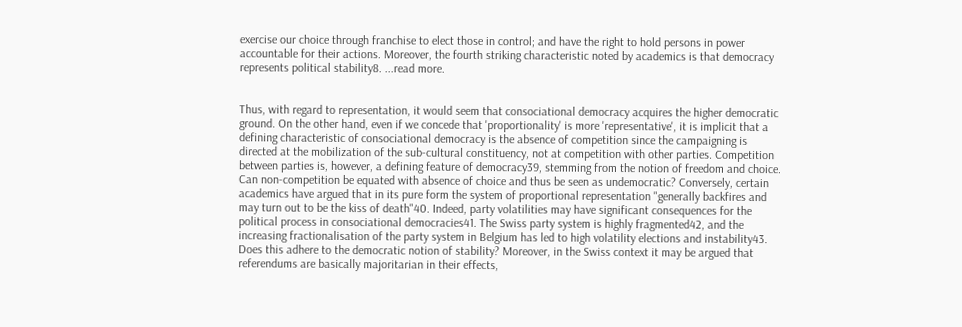exercise our choice through franchise to elect those in control; and have the right to hold persons in power accountable for their actions. Moreover, the fourth striking characteristic noted by academics is that democracy represents political stability8. ...read more.


Thus, with regard to representation, it would seem that consociational democracy acquires the higher democratic ground. On the other hand, even if we concede that 'proportionality' is more 'representative', it is implicit that a defining characteristic of consociational democracy is the absence of competition since the campaigning is directed at the mobilization of the sub-cultural constituency, not at competition with other parties. Competition between parties is, however, a defining feature of democracy39, stemming from the notion of freedom and choice. Can non-competition be equated with absence of choice and thus be seen as undemocratic? Conversely, certain academics have argued that in its pure form the system of proportional representation "generally backfires and may turn out to be the kiss of death"40. Indeed, party volatilities may have significant consequences for the political process in consociational democracies41. The Swiss party system is highly fragmented42, and the increasing fractionalisation of the party system in Belgium has led to high volatility elections and instability43. Does this adhere to the democratic notion of stability? Moreover, in the Swiss context it may be argued that referendums are basically majoritarian in their effects,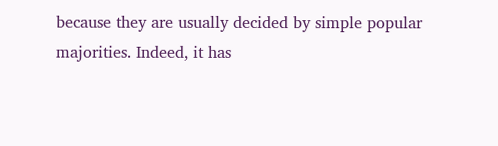because they are usually decided by simple popular majorities. Indeed, it has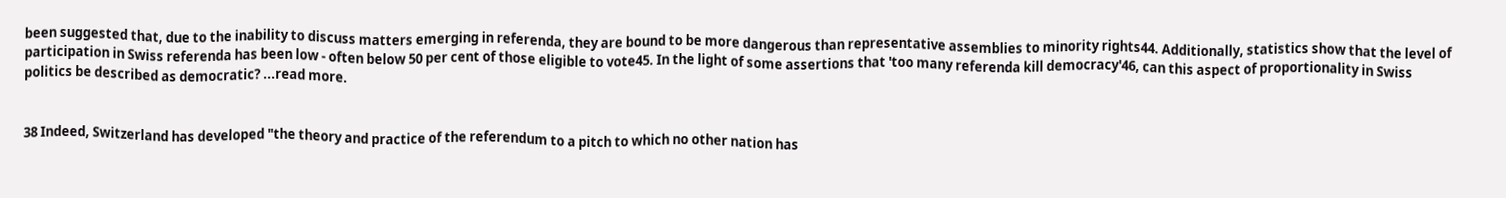been suggested that, due to the inability to discuss matters emerging in referenda, they are bound to be more dangerous than representative assemblies to minority rights44. Additionally, statistics show that the level of participation in Swiss referenda has been low - often below 50 per cent of those eligible to vote45. In the light of some assertions that 'too many referenda kill democracy'46, can this aspect of proportionality in Swiss politics be described as democratic? ...read more.


38 Indeed, Switzerland has developed "the theory and practice of the referendum to a pitch to which no other nation has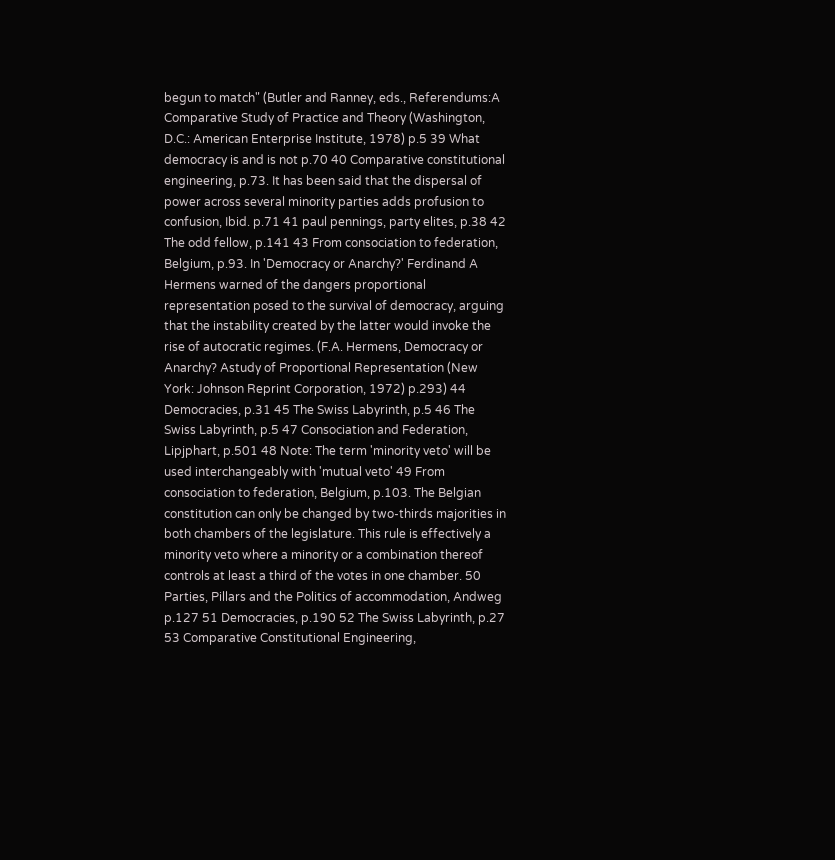begun to match" (Butler and Ranney, eds., Referendums:A Comparative Study of Practice and Theory (Washington, D.C.: American Enterprise Institute, 1978) p.5 39 What democracy is and is not p.70 40 Comparative constitutional engineering, p.73. It has been said that the dispersal of power across several minority parties adds profusion to confusion, Ibid. p.71 41 paul pennings, party elites, p.38 42 The odd fellow, p.141 43 From consociation to federation, Belgium, p.93. In 'Democracy or Anarchy?' Ferdinand A Hermens warned of the dangers proportional representation posed to the survival of democracy, arguing that the instability created by the latter would invoke the rise of autocratic regimes. (F.A. Hermens, Democracy or Anarchy? Astudy of Proportional Representation (New York: Johnson Reprint Corporation, 1972) p.293) 44 Democracies, p.31 45 The Swiss Labyrinth, p.5 46 The Swiss Labyrinth, p.5 47 Consociation and Federation, Lipjphart, p.501 48 Note: The term 'minority veto' will be used interchangeably with 'mutual veto' 49 From consociation to federation, Belgium, p.103. The Belgian constitution can only be changed by two-thirds majorities in both chambers of the legislature. This rule is effectively a minority veto where a minority or a combination thereof controls at least a third of the votes in one chamber. 50 Parties, Pillars and the Politics of accommodation, Andweg p.127 51 Democracies, p.190 52 The Swiss Labyrinth, p.27 53 Comparative Constitutional Engineering,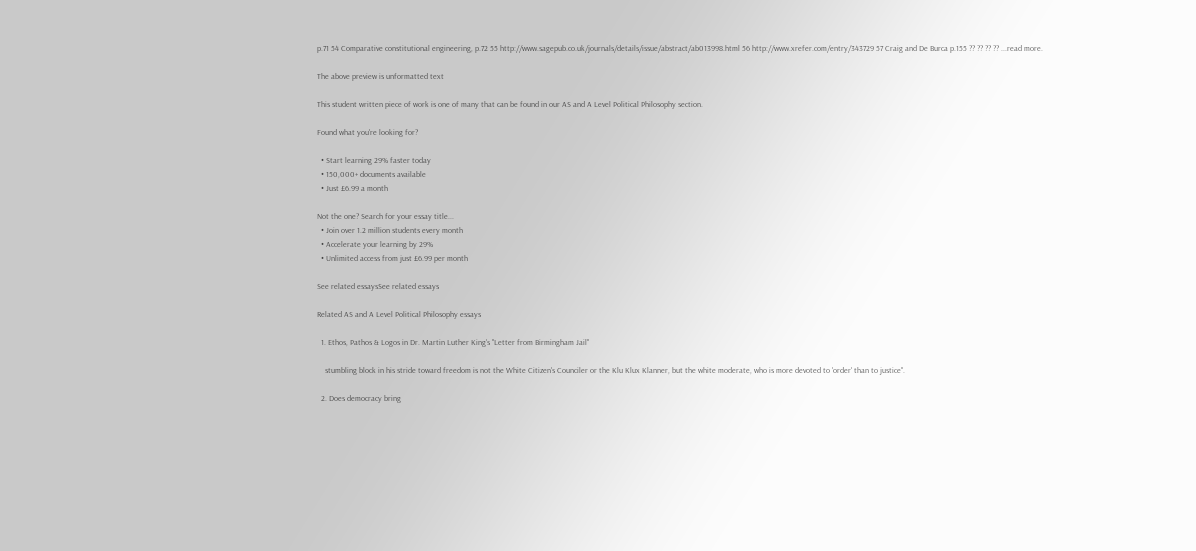p.71 54 Comparative constitutional engineering, p.72 55 http://www.sagepub.co.uk/journals/details/issue/abstract/ab013998.html 56 http://www.xrefer.com/entry/343729 57 Craig and De Burca p.155 ?? ?? ?? ?? ...read more.

The above preview is unformatted text

This student written piece of work is one of many that can be found in our AS and A Level Political Philosophy section.

Found what you're looking for?

  • Start learning 29% faster today
  • 150,000+ documents available
  • Just £6.99 a month

Not the one? Search for your essay title...
  • Join over 1.2 million students every month
  • Accelerate your learning by 29%
  • Unlimited access from just £6.99 per month

See related essaysSee related essays

Related AS and A Level Political Philosophy essays

  1. Ethos, Pathos & Logos in Dr. Martin Luther King's "Letter from Birmingham Jail"

    stumbling block in his stride toward freedom is not the White Citizen's Counciler or the Klu Klux Klanner, but the white moderate, who is more devoted to 'order' than to justice".

  2. Does democracy bring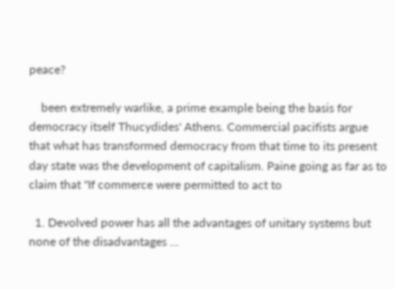peace?

    been extremely warlike, a prime example being the basis for democracy itself Thucydides' Athens. Commercial pacifists argue that what has transformed democracy from that time to its present day state was the development of capitalism. Paine going as far as to claim that "If commerce were permitted to act to

  1. Devolved power has all the advantages of unitary systems but none of the disadvantages ...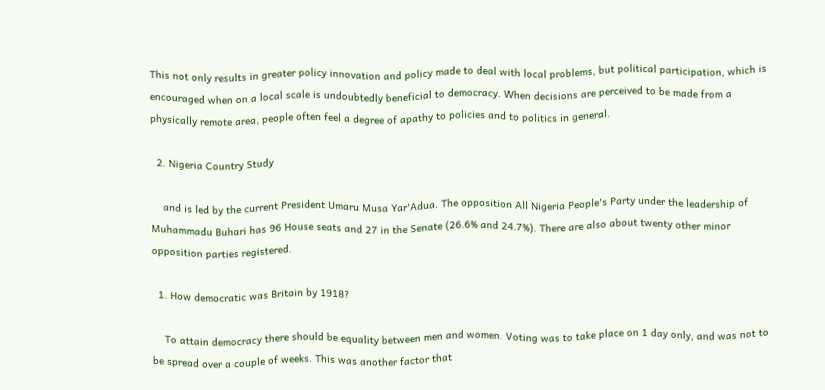This not only results in greater policy innovation and policy made to deal with local problems, but political participation, which is encouraged when on a local scale is undoubtedly beneficial to democracy. When decisions are perceived to be made from a physically remote area, people often feel a degree of apathy to policies and to politics in general.

  2. Nigeria Country Study

    and is led by the current President Umaru Musa Yar'Adua. The opposition All Nigeria People's Party under the leadership of Muhammadu Buhari has 96 House seats and 27 in the Senate (26.6% and 24.7%). There are also about twenty other minor opposition parties registered.

  1. How democratic was Britain by 1918?

    To attain democracy there should be equality between men and women. Voting was to take place on 1 day only, and was not to be spread over a couple of weeks. This was another factor that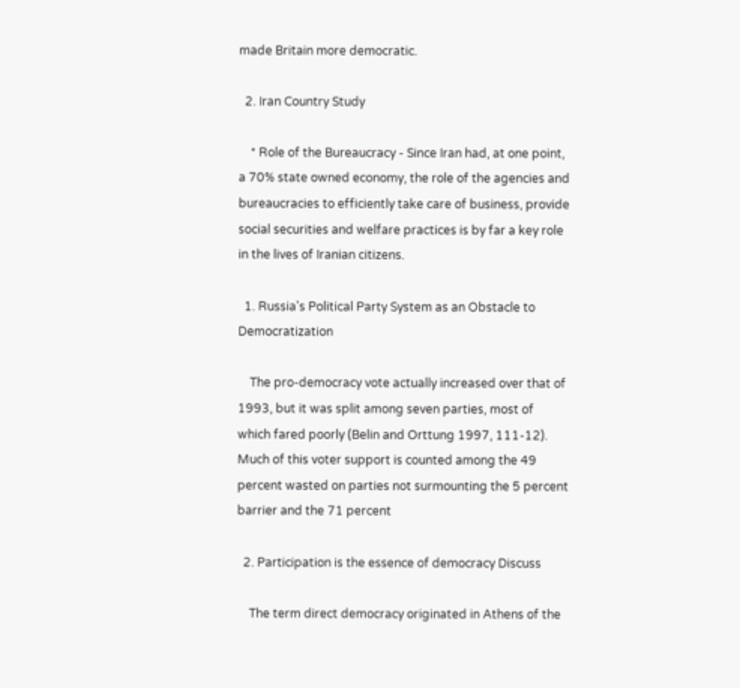made Britain more democratic.

  2. Iran Country Study

    * Role of the Bureaucracy - Since Iran had, at one point, a 70% state owned economy, the role of the agencies and bureaucracies to efficiently take care of business, provide social securities and welfare practices is by far a key role in the lives of Iranian citizens.

  1. Russia's Political Party System as an Obstacle to Democratization

    The pro-democracy vote actually increased over that of 1993, but it was split among seven parties, most of which fared poorly (Belin and Orttung 1997, 111-12). Much of this voter support is counted among the 49 percent wasted on parties not surmounting the 5 percent barrier and the 71 percent

  2. Participation is the essence of democracy Discuss

    The term direct democracy originated in Athens of the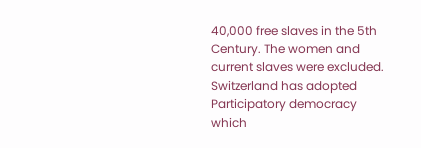40,000 free slaves in the 5th Century. The women and current slaves were excluded. Switzerland has adopted Participatory democracy which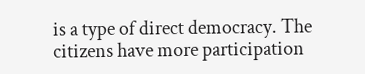is a type of direct democracy. The citizens have more participation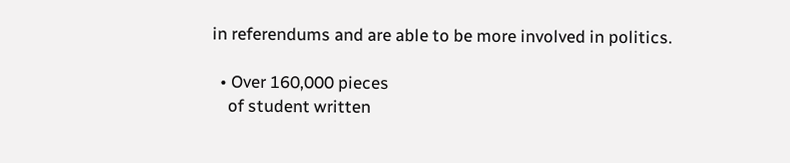in referendums and are able to be more involved in politics.

  • Over 160,000 pieces
    of student written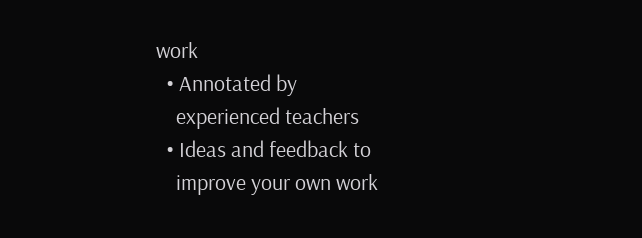work
  • Annotated by
    experienced teachers
  • Ideas and feedback to
    improve your own work